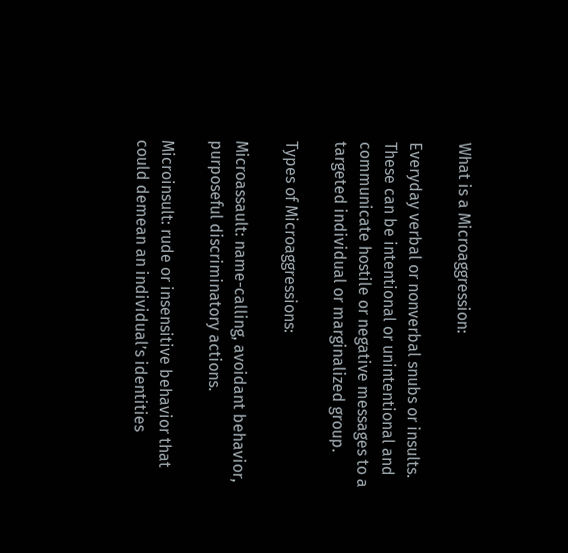What is a Microaggression:

Everyday verbal or nonverbal snubs or insults. These can be intentional or unintentional and communicate hostile or negative messages to a targeted individual or marginalized group.

Types of Microaggressions:

Microassault: name-calling, avoidant behavior, purposeful discriminatory actions.

Microinsult: rude or insensitive behavior that could demean an individual’s identities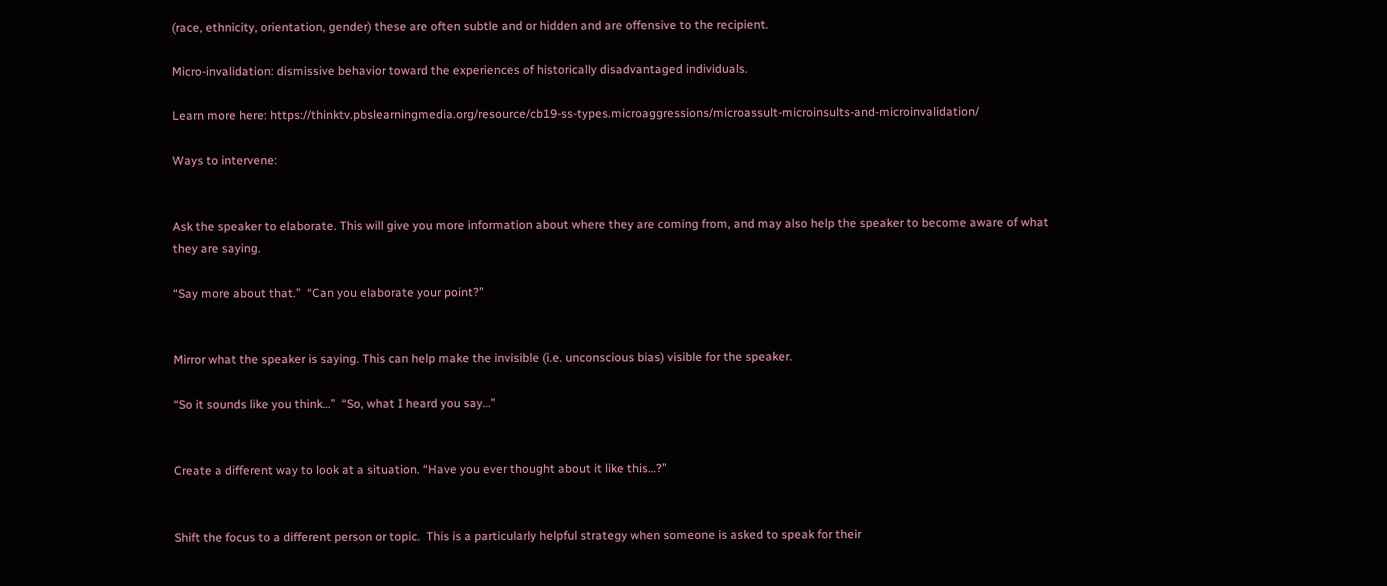(race, ethnicity, orientation, gender) these are often subtle and or hidden and are offensive to the recipient.

Micro-invalidation: dismissive behavior toward the experiences of historically disadvantaged individuals.

Learn more here: https://thinktv.pbslearningmedia.org/resource/cb19-ss-types.microaggressions/microassult-microinsults-and-microinvalidation/

Ways to intervene:


Ask the speaker to elaborate. This will give you more information about where they are coming from, and may also help the speaker to become aware of what they are saying.

“Say more about that.”  “Can you elaborate your point?”


Mirror what the speaker is saying. This can help make the invisible (i.e. unconscious bias) visible for the speaker.

“So it sounds like you think…”  “So, what I heard you say…”


Create a different way to look at a situation. “Have you ever thought about it like this…?”


Shift the focus to a different person or topic.  This is a particularly helpful strategy when someone is asked to speak for their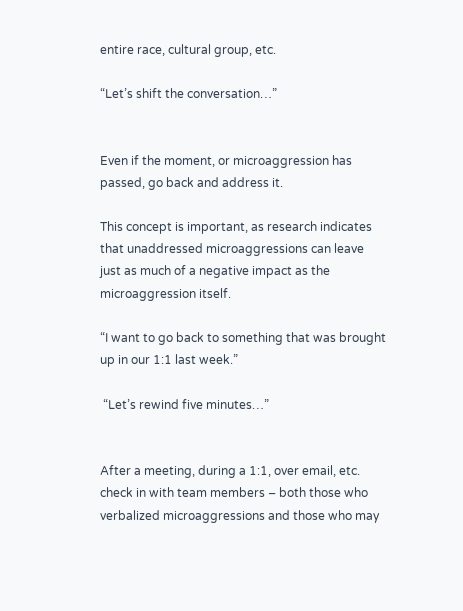entire race, cultural group, etc.

“Let’s shift the conversation…”


Even if the moment, or microaggression has passed, go back and address it.

This concept is important, as research indicates that unaddressed microaggressions can leave just as much of a negative impact as the microaggression itself.

“I want to go back to something that was brought up in our 1:1 last week.”

 “Let’s rewind five minutes…”


After a meeting, during a 1:1, over email, etc. check in with team members – both those who verbalized microaggressions and those who may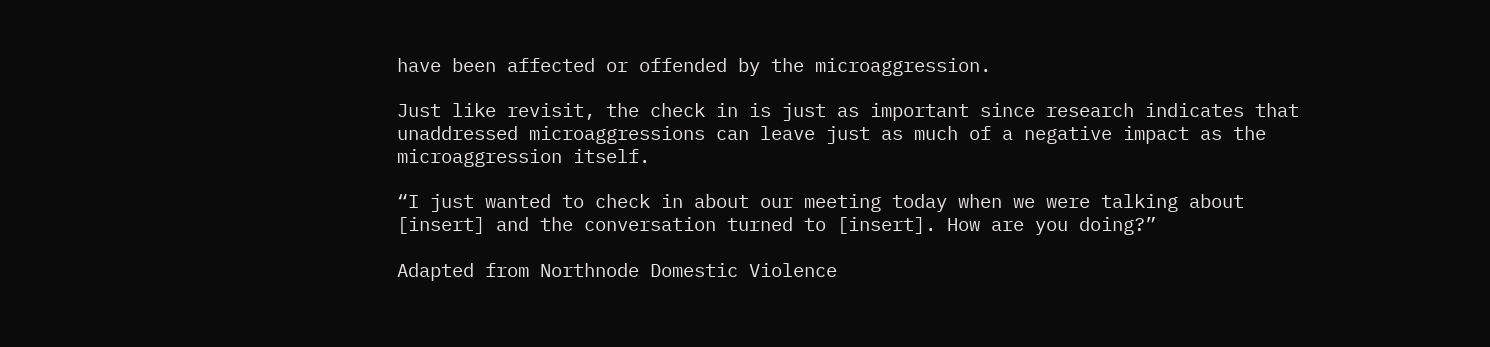have been affected or offended by the microaggression.

Just like revisit, the check in is just as important since research indicates that unaddressed microaggressions can leave just as much of a negative impact as the microaggression itself.

“I just wanted to check in about our meeting today when we were talking about [insert] and the conversation turned to [insert]. How are you doing?”

Adapted from Northnode Domestic Violence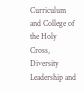Curriculum and College of the Holy Cross, Diversity Leadership and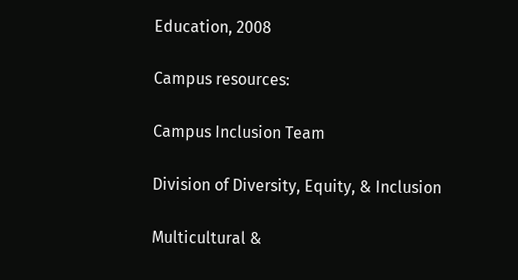Education, 2008

Campus resources:

Campus Inclusion Team

Division of Diversity, Equity, & Inclusion

Multicultural &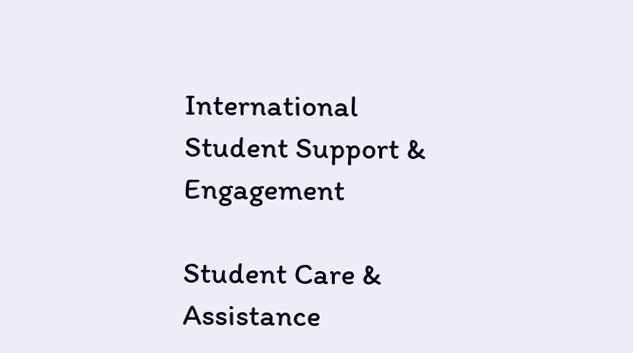International Student Support & Engagement

Student Care & Assistance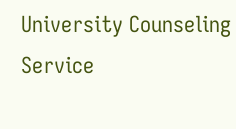University Counseling Service